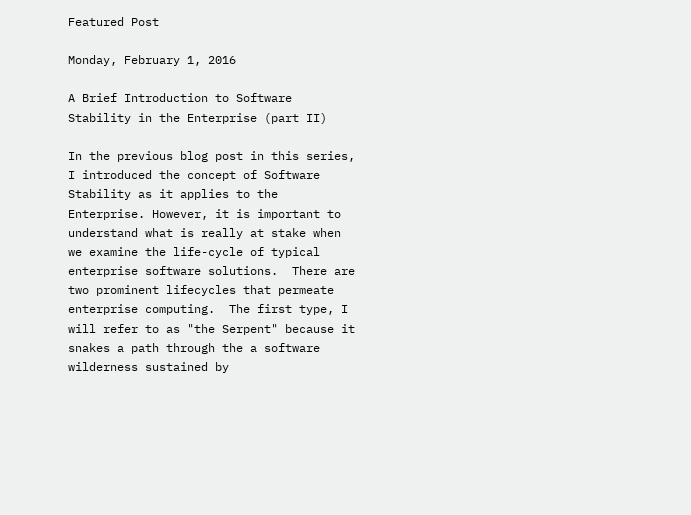Featured Post

Monday, February 1, 2016

A Brief Introduction to Software Stability in the Enterprise (part II)

In the previous blog post in this series, I introduced the concept of Software Stability as it applies to the Enterprise. However, it is important to understand what is really at stake when we examine the life-cycle of typical enterprise software solutions.  There are two prominent lifecycles that permeate enterprise computing.  The first type, I will refer to as "the Serpent" because it snakes a path through the a software wilderness sustained by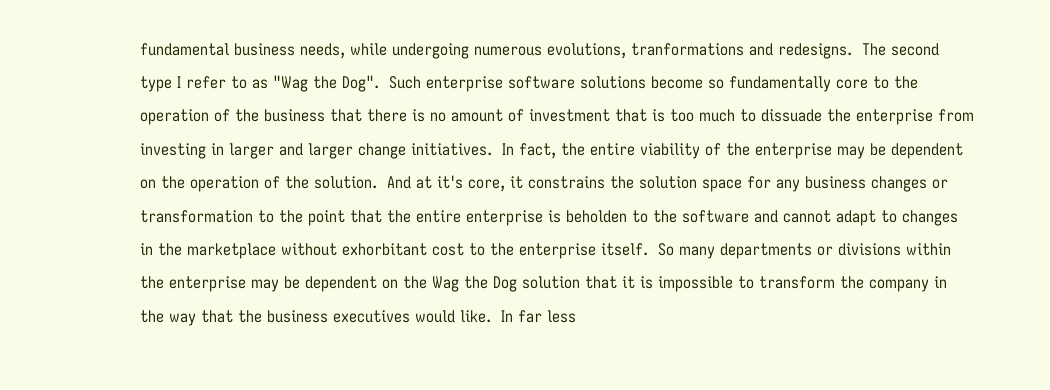fundamental business needs, while undergoing numerous evolutions, tranformations and redesigns.  The second type I refer to as "Wag the Dog".  Such enterprise software solutions become so fundamentally core to the operation of the business that there is no amount of investment that is too much to dissuade the enterprise from investing in larger and larger change initiatives.  In fact, the entire viability of the enterprise may be dependent on the operation of the solution.  And at it's core, it constrains the solution space for any business changes or transformation to the point that the entire enterprise is beholden to the software and cannot adapt to changes in the marketplace without exhorbitant cost to the enterprise itself.  So many departments or divisions within the enterprise may be dependent on the Wag the Dog solution that it is impossible to transform the company in the way that the business executives would like.  In far less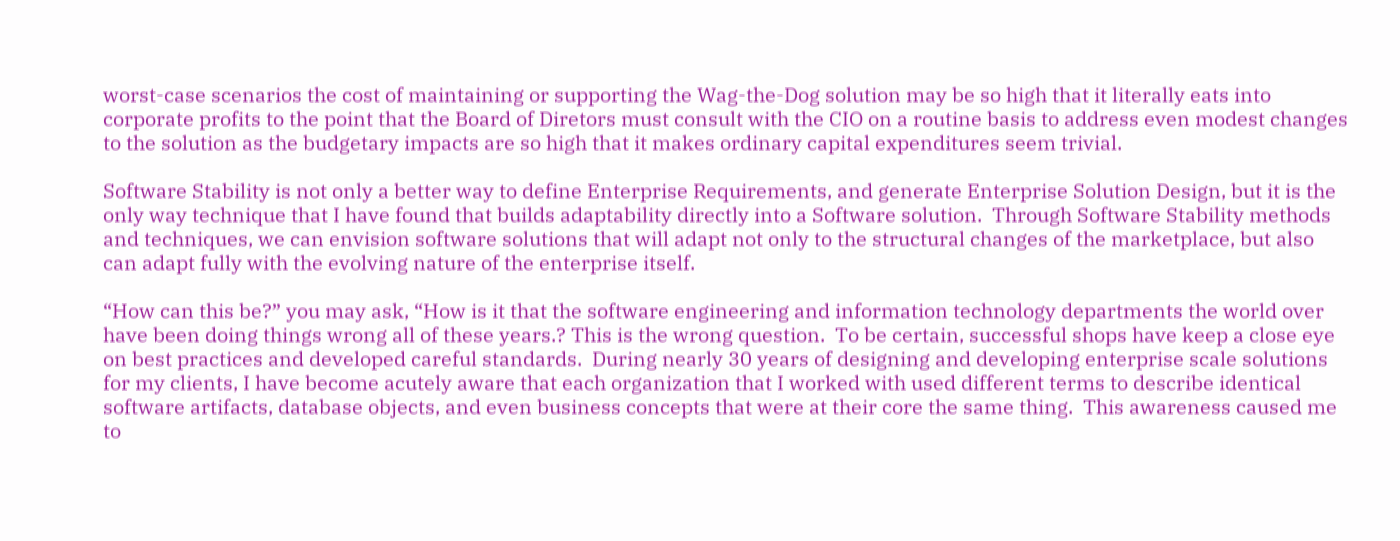worst-case scenarios the cost of maintaining or supporting the Wag-the-Dog solution may be so high that it literally eats into corporate profits to the point that the Board of Diretors must consult with the CIO on a routine basis to address even modest changes to the solution as the budgetary impacts are so high that it makes ordinary capital expenditures seem trivial.

Software Stability is not only a better way to define Enterprise Requirements, and generate Enterprise Solution Design, but it is the only way technique that I have found that builds adaptability directly into a Software solution.  Through Software Stability methods and techniques, we can envision software solutions that will adapt not only to the structural changes of the marketplace, but also can adapt fully with the evolving nature of the enterprise itself.

“How can this be?” you may ask, “How is it that the software engineering and information technology departments the world over have been doing things wrong all of these years.? This is the wrong question.  To be certain, successful shops have keep a close eye on best practices and developed careful standards.  During nearly 30 years of designing and developing enterprise scale solutions for my clients, I have become acutely aware that each organization that I worked with used different terms to describe identical software artifacts, database objects, and even business concepts that were at their core the same thing.  This awareness caused me to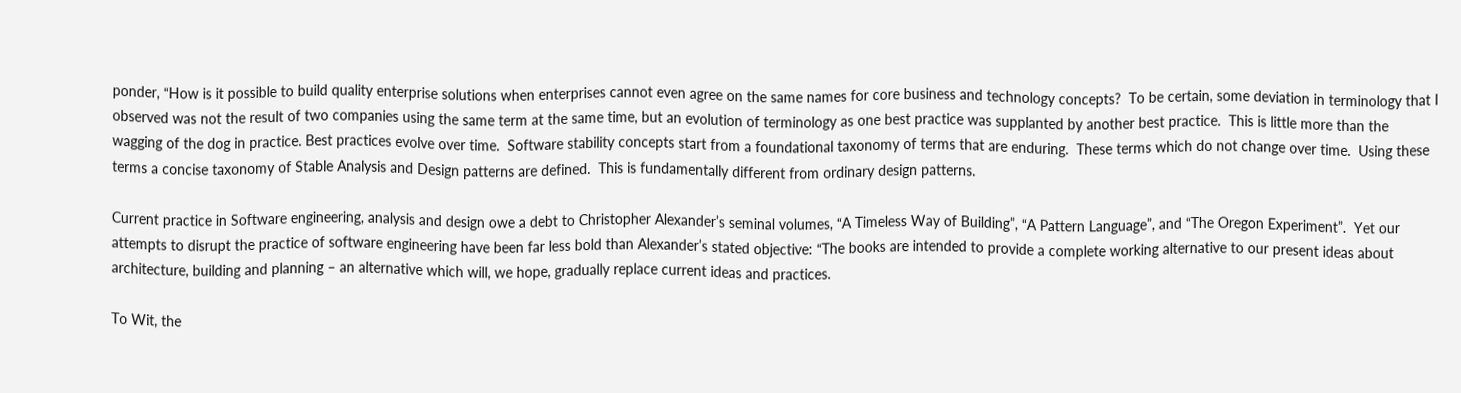ponder, “How is it possible to build quality enterprise solutions when enterprises cannot even agree on the same names for core business and technology concepts?  To be certain, some deviation in terminology that I observed was not the result of two companies using the same term at the same time, but an evolution of terminology as one best practice was supplanted by another best practice.  This is little more than the wagging of the dog in practice. Best practices evolve over time.  Software stability concepts start from a foundational taxonomy of terms that are enduring.  These terms which do not change over time.  Using these terms a concise taxonomy of Stable Analysis and Design patterns are defined.  This is fundamentally different from ordinary design patterns.

Current practice in Software engineering, analysis and design owe a debt to Christopher Alexander’s seminal volumes, “A Timeless Way of Building”, “A Pattern Language”, and “The Oregon Experiment”.  Yet our attempts to disrupt the practice of software engineering have been far less bold than Alexander’s stated objective: “The books are intended to provide a complete working alternative to our present ideas about architecture, building and planning – an alternative which will, we hope, gradually replace current ideas and practices.

To Wit, the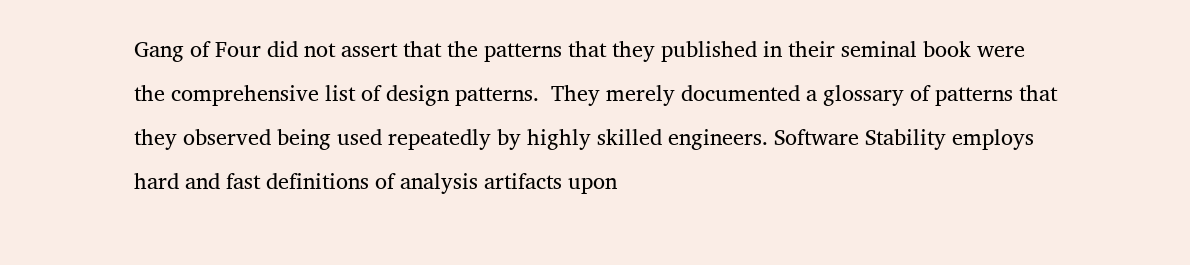Gang of Four did not assert that the patterns that they published in their seminal book were the comprehensive list of design patterns.  They merely documented a glossary of patterns that they observed being used repeatedly by highly skilled engineers. Software Stability employs hard and fast definitions of analysis artifacts upon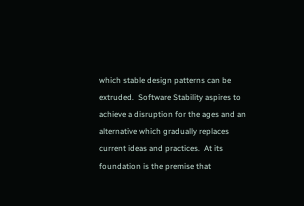which stable design patterns can be extruded.  Software Stability aspires to achieve a disruption for the ages and an alternative which gradually replaces current ideas and practices.  At its foundation is the premise that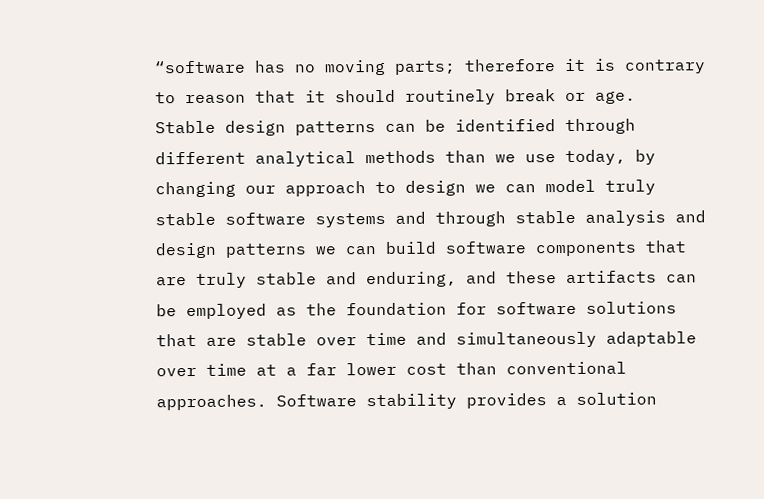“software has no moving parts; therefore it is contrary to reason that it should routinely break or age.   Stable design patterns can be identified through different analytical methods than we use today, by changing our approach to design we can model truly stable software systems and through stable analysis and design patterns we can build software components that are truly stable and enduring, and these artifacts can be employed as the foundation for software solutions that are stable over time and simultaneously adaptable over time at a far lower cost than conventional approaches. Software stability provides a solution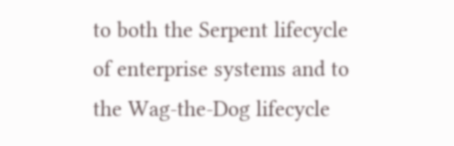to both the Serpent lifecycle of enterprise systems and to the Wag-the-Dog lifecycle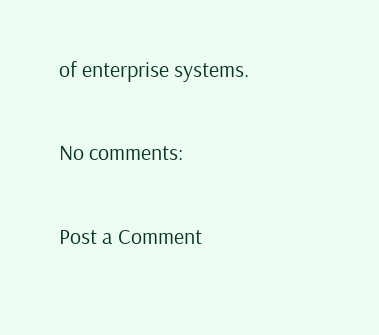of enterprise systems.

No comments:

Post a Comment